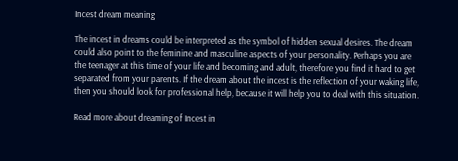Incest dream meaning

The incest in dreams could be interpreted as the symbol of hidden sexual desires. The dream could also point to the feminine and masculine aspects of your personality. Perhaps you are the teenager at this time of your life and becoming and adult, therefore you find it hard to get separated from your parents. If the dream about the incest is the reflection of your waking life, then you should look for professional help, because it will help you to deal with this situation.

Read more about dreaming of Incest in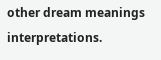other dream meanings interpretations.